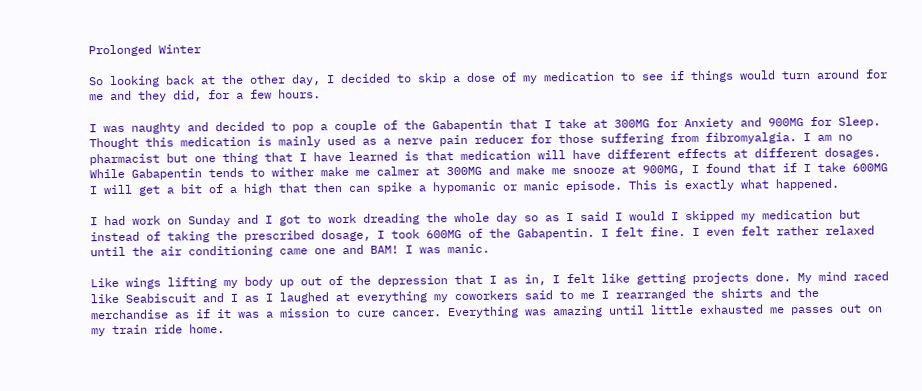Prolonged Winter

So looking back at the other day, I decided to skip a dose of my medication to see if things would turn around for me and they did, for a few hours.

I was naughty and decided to pop a couple of the Gabapentin that I take at 300MG for Anxiety and 900MG for Sleep. Thought this medication is mainly used as a nerve pain reducer for those suffering from fibromyalgia. I am no pharmacist but one thing that I have learned is that medication will have different effects at different dosages. While Gabapentin tends to wither make me calmer at 300MG and make me snooze at 900MG, I found that if I take 600MG I will get a bit of a high that then can spike a hypomanic or manic episode. This is exactly what happened.

I had work on Sunday and I got to work dreading the whole day so as I said I would I skipped my medication but instead of taking the prescribed dosage, I took 600MG of the Gabapentin. I felt fine. I even felt rather relaxed until the air conditioning came one and BAM! I was manic.

Like wings lifting my body up out of the depression that I as in, I felt like getting projects done. My mind raced like Seabiscuit and I as I laughed at everything my coworkers said to me I rearranged the shirts and the merchandise as if it was a mission to cure cancer. Everything was amazing until little exhausted me passes out on my train ride home.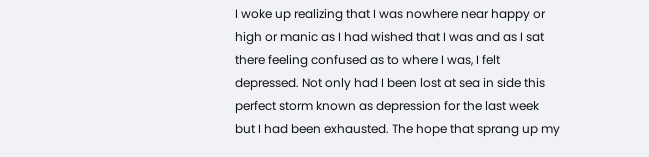I woke up realizing that I was nowhere near happy or high or manic as I had wished that I was and as I sat there feeling confused as to where I was, I felt depressed. Not only had I been lost at sea in side this perfect storm known as depression for the last week but I had been exhausted. The hope that sprang up my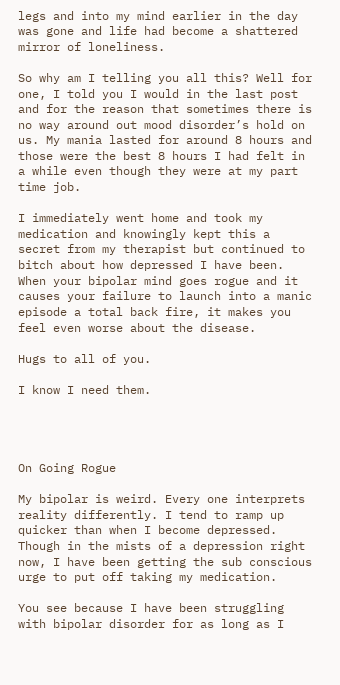legs and into my mind earlier in the day was gone and life had become a shattered mirror of loneliness.

So why am I telling you all this? Well for one, I told you I would in the last post and for the reason that sometimes there is no way around out mood disorder’s hold on us. My mania lasted for around 8 hours and those were the best 8 hours I had felt in a while even though they were at my part time job.

I immediately went home and took my medication and knowingly kept this a secret from my therapist but continued to bitch about how depressed I have been. When your bipolar mind goes rogue and it causes your failure to launch into a manic episode a total back fire, it makes you feel even worse about the disease.

Hugs to all of you.

I know I need them.




On Going Rogue

My bipolar is weird. Every one interprets reality differently. I tend to ramp up quicker than when I become depressed. Though in the mists of a depression right now, I have been getting the sub conscious urge to put off taking my medication.

You see because I have been struggling with bipolar disorder for as long as I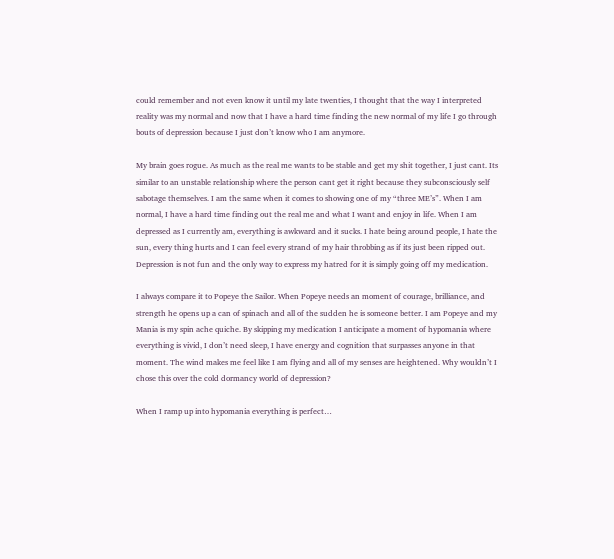could remember and not even know it until my late twenties, I thought that the way I interpreted reality was my normal and now that I have a hard time finding the new normal of my life I go through bouts of depression because I just don’t know who I am anymore.

My brain goes rogue. As much as the real me wants to be stable and get my shit together, I just cant. Its similar to an unstable relationship where the person cant get it right because they subconsciously self sabotage themselves. I am the same when it comes to showing one of my “three ME’s”. When I am normal, I have a hard time finding out the real me and what I want and enjoy in life. When I am depressed as I currently am, everything is awkward and it sucks. I hate being around people, I hate the sun, every thing hurts and I can feel every strand of my hair throbbing as if its just been ripped out. Depression is not fun and the only way to express my hatred for it is simply going off my medication.

I always compare it to Popeye the Sailor. When Popeye needs an moment of courage, brilliance, and strength he opens up a can of spinach and all of the sudden he is someone better. I am Popeye and my Mania is my spin ache quiche. By skipping my medication I anticipate a moment of hypomania where everything is vivid, I don’t need sleep, I have energy and cognition that surpasses anyone in that moment. The wind makes me feel like I am flying and all of my senses are heightened. Why wouldn’t I chose this over the cold dormancy world of depression?

When I ramp up into hypomania everything is perfect…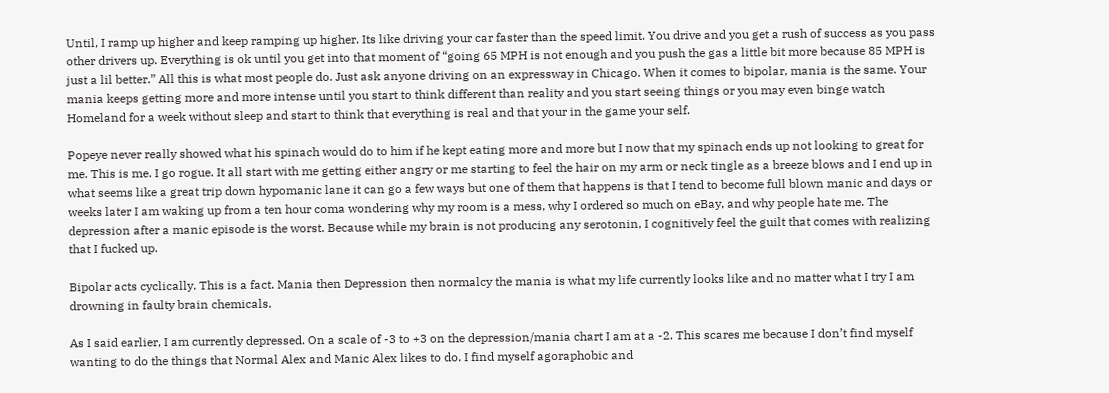Until, I ramp up higher and keep ramping up higher. Its like driving your car faster than the speed limit. You drive and you get a rush of success as you pass other drivers up. Everything is ok until you get into that moment of “going 65 MPH is not enough and you push the gas a little bit more because 85 MPH is just a lil better.” All this is what most people do. Just ask anyone driving on an expressway in Chicago. When it comes to bipolar, mania is the same. Your mania keeps getting more and more intense until you start to think different than reality and you start seeing things or you may even binge watch Homeland for a week without sleep and start to think that everything is real and that your in the game your self.

Popeye never really showed what his spinach would do to him if he kept eating more and more but I now that my spinach ends up not looking to great for me. This is me. I go rogue. It all start with me getting either angry or me starting to feel the hair on my arm or neck tingle as a breeze blows and I end up in what seems like a great trip down hypomanic lane it can go a few ways but one of them that happens is that I tend to become full blown manic and days or weeks later I am waking up from a ten hour coma wondering why my room is a mess, why I ordered so much on eBay, and why people hate me. The depression after a manic episode is the worst. Because while my brain is not producing any serotonin, I cognitively feel the guilt that comes with realizing that I fucked up.

Bipolar acts cyclically. This is a fact. Mania then Depression then normalcy the mania is what my life currently looks like and no matter what I try I am drowning in faulty brain chemicals.

As I said earlier, I am currently depressed. On a scale of -3 to +3 on the depression/mania chart I am at a -2. This scares me because I don’t find myself wanting to do the things that Normal Alex and Manic Alex likes to do. I find myself agoraphobic and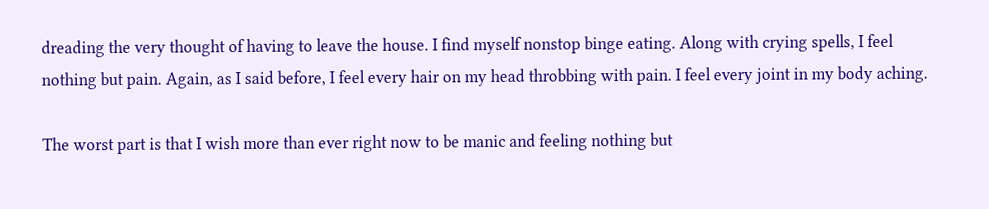dreading the very thought of having to leave the house. I find myself nonstop binge eating. Along with crying spells, I feel nothing but pain. Again, as I said before, I feel every hair on my head throbbing with pain. I feel every joint in my body aching.

The worst part is that I wish more than ever right now to be manic and feeling nothing but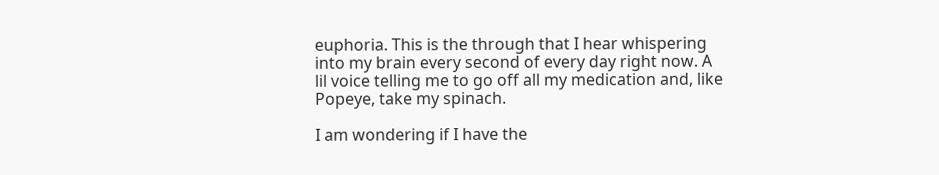euphoria. This is the through that I hear whispering into my brain every second of every day right now. A lil voice telling me to go off all my medication and, like Popeye, take my spinach.

I am wondering if I have the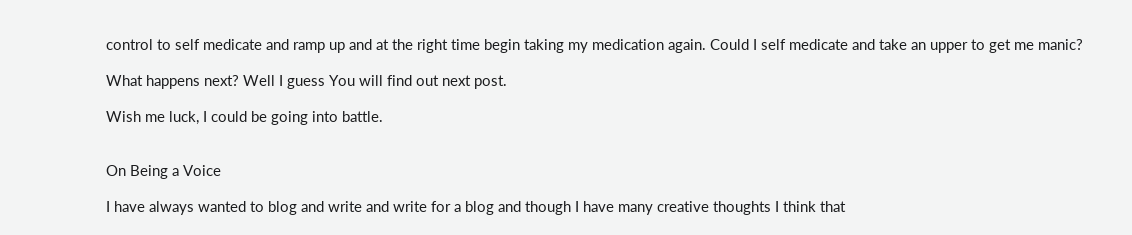control to self medicate and ramp up and at the right time begin taking my medication again. Could I self medicate and take an upper to get me manic?

What happens next? Well I guess You will find out next post.

Wish me luck, I could be going into battle.


On Being a Voice

I have always wanted to blog and write and write for a blog and though I have many creative thoughts I think that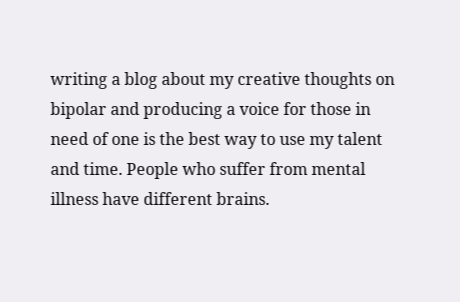writing a blog about my creative thoughts on bipolar and producing a voice for those in need of one is the best way to use my talent and time. People who suffer from mental illness have different brains.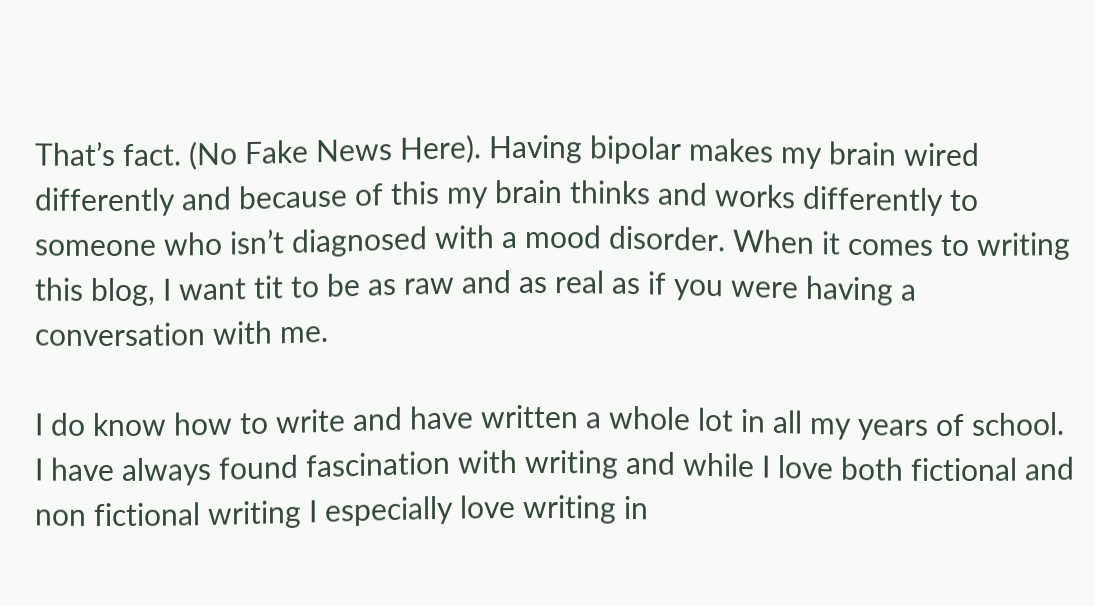That’s fact. (No Fake News Here). Having bipolar makes my brain wired differently and because of this my brain thinks and works differently to someone who isn’t diagnosed with a mood disorder. When it comes to writing this blog, I want tit to be as raw and as real as if you were having a conversation with me.

I do know how to write and have written a whole lot in all my years of school. I have always found fascination with writing and while I love both fictional and non fictional writing I especially love writing in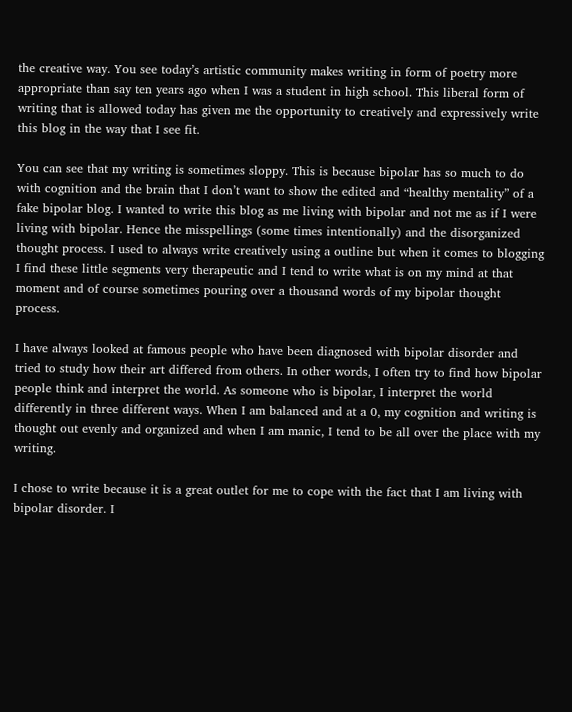the creative way. You see today’s artistic community makes writing in form of poetry more appropriate than say ten years ago when I was a student in high school. This liberal form of writing that is allowed today has given me the opportunity to creatively and expressively write this blog in the way that I see fit.

You can see that my writing is sometimes sloppy. This is because bipolar has so much to do with cognition and the brain that I don’t want to show the edited and “healthy mentality” of a fake bipolar blog. I wanted to write this blog as me living with bipolar and not me as if I were living with bipolar. Hence the misspellings (some times intentionally) and the disorganized thought process. I used to always write creatively using a outline but when it comes to blogging I find these little segments very therapeutic and I tend to write what is on my mind at that moment and of course sometimes pouring over a thousand words of my bipolar thought process.

I have always looked at famous people who have been diagnosed with bipolar disorder and tried to study how their art differed from others. In other words, I often try to find how bipolar people think and interpret the world. As someone who is bipolar, I interpret the world differently in three different ways. When I am balanced and at a 0, my cognition and writing is thought out evenly and organized and when I am manic, I tend to be all over the place with my writing.

I chose to write because it is a great outlet for me to cope with the fact that I am living with bipolar disorder. I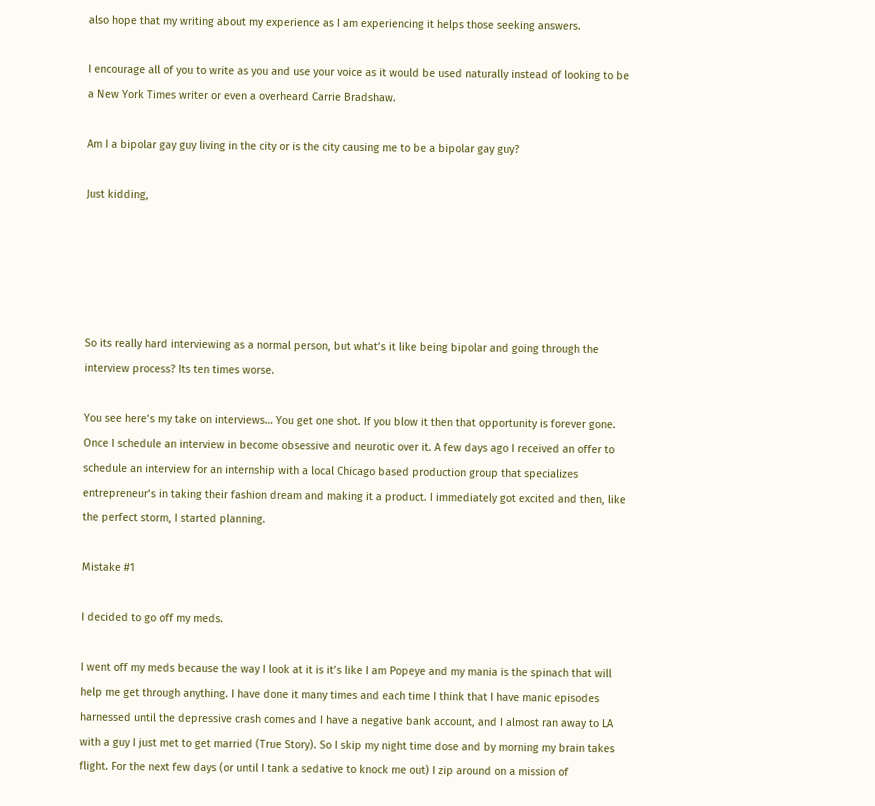also hope that my writing about my experience as I am experiencing it helps those seeking answers.

I encourage all of you to write as you and use your voice as it would be used naturally instead of looking to be a New York Times writer or even a overheard Carrie Bradshaw.

Am I a bipolar gay guy living in the city or is the city causing me to be a bipolar gay guy?

Just kidding,





So its really hard interviewing as a normal person, but what’s it like being bipolar and going through the interview process? Its ten times worse.

You see here’s my take on interviews… You get one shot. If you blow it then that opportunity is forever gone. Once I schedule an interview in become obsessive and neurotic over it. A few days ago I received an offer to schedule an interview for an internship with a local Chicago based production group that specializes entrepreneur’s in taking their fashion dream and making it a product. I immediately got excited and then, like the perfect storm, I started planning.

Mistake #1

I decided to go off my meds.

I went off my meds because the way I look at it is it’s like I am Popeye and my mania is the spinach that will help me get through anything. I have done it many times and each time I think that I have manic episodes harnessed until the depressive crash comes and I have a negative bank account, and I almost ran away to LA with a guy I just met to get married (True Story). So I skip my night time dose and by morning my brain takes flight. For the next few days (or until I tank a sedative to knock me out) I zip around on a mission of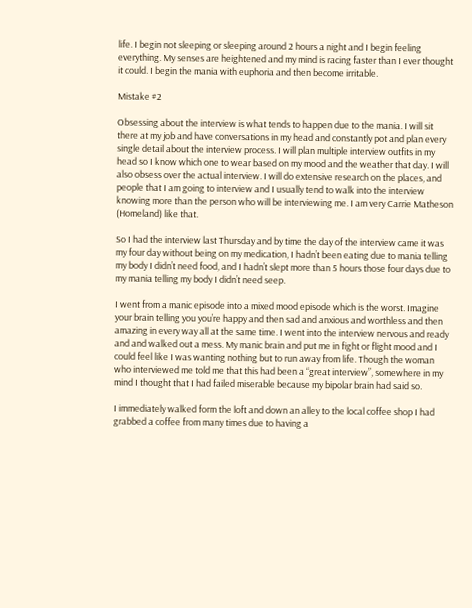life. I begin not sleeping or sleeping around 2 hours a night and I begin feeling everything. My senses are heightened and my mind is racing faster than I ever thought it could. I begin the mania with euphoria and then become irritable.

Mistake #2

Obsessing about the interview is what tends to happen due to the mania. I will sit there at my job and have conversations in my head and constantly pot and plan every single detail about the interview process. I will plan multiple interview outfits in my head so I know which one to wear based on my mood and the weather that day. I will also obsess over the actual interview. I will do extensive research on the places, and people that I am going to interview and I usually tend to walk into the interview knowing more than the person who will be interviewing me. I am very Carrie Matheson (Homeland) like that.

So I had the interview last Thursday and by time the day of the interview came it was my four day without being on my medication, I hadn’t been eating due to mania telling my body I didn’t need food, and I hadn’t slept more than 5 hours those four days due to my mania telling my body I didn’t need seep.

I went from a manic episode into a mixed mood episode which is the worst. Imagine your brain telling you you’re happy and then sad and anxious and worthless and then amazing in every way all at the same time. I went into the interview nervous and ready and and walked out a mess. My manic brain and put me in fight or flight mood and I could feel like I was wanting nothing but to run away from life. Though the woman who interviewed me told me that this had been a “great interview”, somewhere in my mind I thought that I had failed miserable because my bipolar brain had said so.

I immediately walked form the loft and down an alley to the local coffee shop I had grabbed a coffee from many times due to having a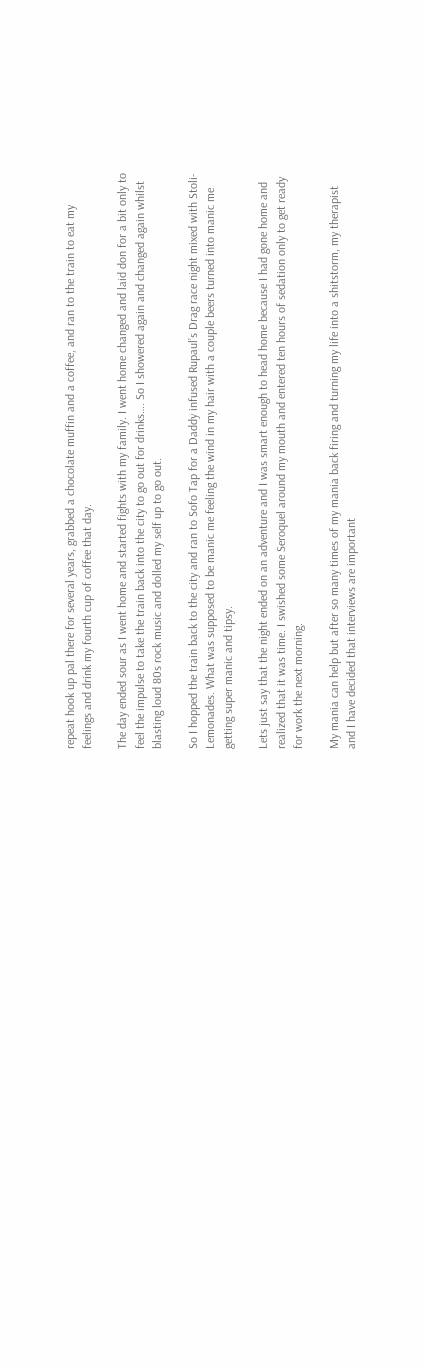repeat hook up pal there for several years, grabbed a chocolate muffin and a coffee, and ran to the train to eat my feelings and drink my fourth cup of coffee that day.

The day ended sour as I went home and started fights with my family. I went home changed and laid don for a bit only to feel the impulse to take the train back into the city to go out for drinks…. So I showered again and changed again whilst blasting loud 80s rock music and dolled my self up to go out.

So I hopped the train back to the city and ran to Sofo Tap for a Daddy infused Rupaul’s Drag race night mixed with Stoli-Lemonades. What was supposed to be manic me feeling the wind in my hair with a couple beers turned into manic me getting super manic and tipsy.

Lets just say that the night ended on an adventure and I was smart enough to head home because I had gone home and realized that it was time. I swished some Seroquel around my mouth and entered ten hours of sedation only to get ready for work the next morning.

My mania can help but after so many times of my mania back firing and turning my life into a shitstorm, my therapist and I have decided that interviews are important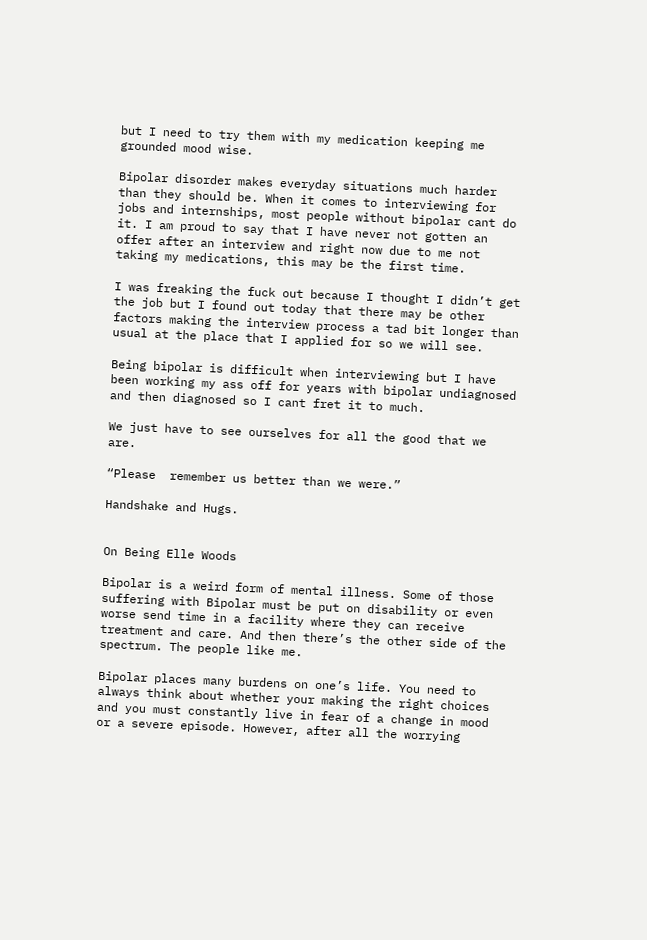but I need to try them with my medication keeping me grounded mood wise.

Bipolar disorder makes everyday situations much harder than they should be. When it comes to interviewing for jobs and internships, most people without bipolar cant do it. I am proud to say that I have never not gotten an offer after an interview and right now due to me not taking my medications, this may be the first time.

I was freaking the fuck out because I thought I didn’t get the job but I found out today that there may be other factors making the interview process a tad bit longer than usual at the place that I applied for so we will see.

Being bipolar is difficult when interviewing but I have been working my ass off for years with bipolar undiagnosed and then diagnosed so I cant fret it to much.

We just have to see ourselves for all the good that we are.

“Please  remember us better than we were.”

Handshake and Hugs.


On Being Elle Woods

Bipolar is a weird form of mental illness. Some of those suffering with Bipolar must be put on disability or even worse send time in a facility where they can receive treatment and care. And then there’s the other side of the spectrum. The people like me.

Bipolar places many burdens on one’s life. You need to always think about whether your making the right choices and you must constantly live in fear of a change in mood or a severe episode. However, after all the worrying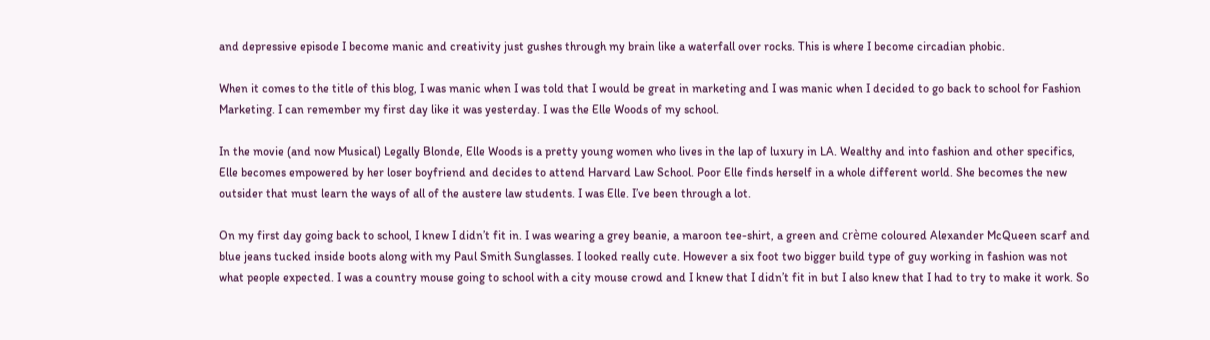and depressive episode I become manic and creativity just gushes through my brain like a waterfall over rocks. This is where I become circadian phobic.

When it comes to the title of this blog, I was manic when I was told that I would be great in marketing and I was manic when I decided to go back to school for Fashion Marketing. I can remember my first day like it was yesterday. I was the Elle Woods of my school.

In the movie (and now Musical) Legally Blonde, Elle Woods is a pretty young women who lives in the lap of luxury in LA. Wealthy and into fashion and other specifics, Elle becomes empowered by her loser boyfriend and decides to attend Harvard Law School. Poor Elle finds herself in a whole different world. She becomes the new outsider that must learn the ways of all of the austere law students. I was Elle. I’ve been through a lot.

On my first day going back to school, I knew I didn’t fit in. I was wearing a grey beanie, a maroon tee-shirt, a green and crème coloured Alexander McQueen scarf and blue jeans tucked inside boots along with my Paul Smith Sunglasses. I looked really cute. However a six foot two bigger build type of guy working in fashion was not what people expected. I was a country mouse going to school with a city mouse crowd and I knew that I didn’t fit in but I also knew that I had to try to make it work. So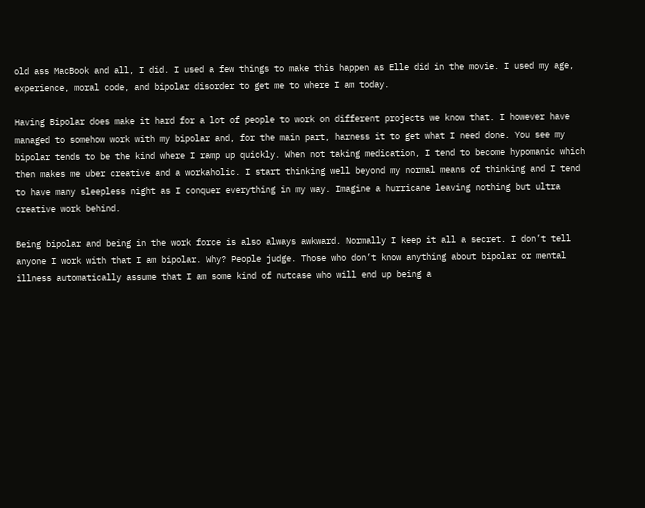old ass MacBook and all, I did. I used a few things to make this happen as Elle did in the movie. I used my age, experience, moral code, and bipolar disorder to get me to where I am today.

Having Bipolar does make it hard for a lot of people to work on different projects we know that. I however have managed to somehow work with my bipolar and, for the main part, harness it to get what I need done. You see my bipolar tends to be the kind where I ramp up quickly. When not taking medication, I tend to become hypomanic which then makes me uber creative and a workaholic. I start thinking well beyond my normal means of thinking and I tend to have many sleepless night as I conquer everything in my way. Imagine a hurricane leaving nothing but ultra creative work behind.

Being bipolar and being in the work force is also always awkward. Normally I keep it all a secret. I don’t tell anyone I work with that I am bipolar. Why? People judge. Those who don’t know anything about bipolar or mental illness automatically assume that I am some kind of nutcase who will end up being a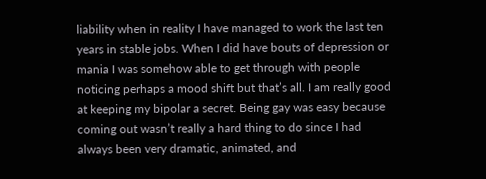liability when in reality I have managed to work the last ten years in stable jobs. When I did have bouts of depression or mania I was somehow able to get through with people noticing perhaps a mood shift but that’s all. I am really good at keeping my bipolar a secret. Being gay was easy because coming out wasn’t really a hard thing to do since I had always been very dramatic, animated, and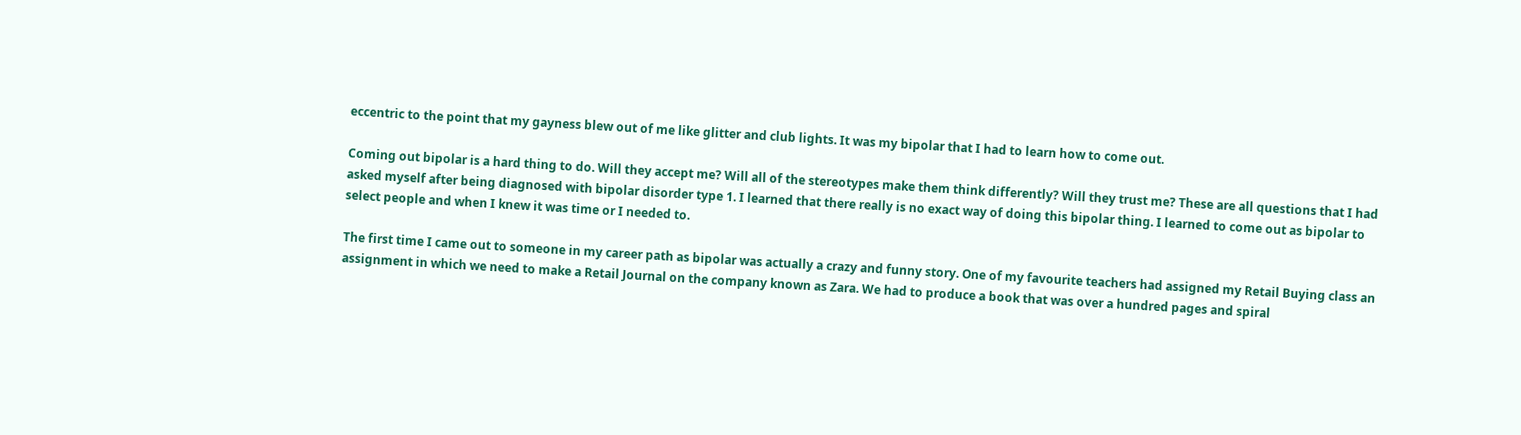eccentric to the point that my gayness blew out of me like glitter and club lights. It was my bipolar that I had to learn how to come out.

Coming out bipolar is a hard thing to do. Will they accept me? Will all of the stereotypes make them think differently? Will they trust me? These are all questions that I had asked myself after being diagnosed with bipolar disorder type 1. I learned that there really is no exact way of doing this bipolar thing. I learned to come out as bipolar to select people and when I knew it was time or I needed to.

The first time I came out to someone in my career path as bipolar was actually a crazy and funny story. One of my favourite teachers had assigned my Retail Buying class an assignment in which we need to make a Retail Journal on the company known as Zara. We had to produce a book that was over a hundred pages and spiral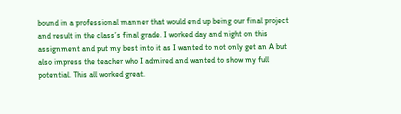bound in a professional manner that would end up being our final project and result in the class’s final grade. I worked day and night on this assignment and put my best into it as I wanted to not only get an A but also impress the teacher who I admired and wanted to show my full potential. This all worked great.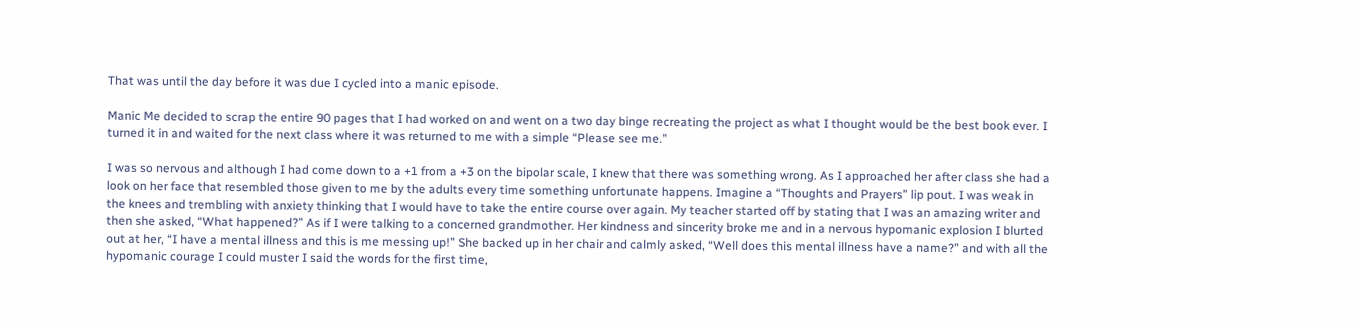That was until the day before it was due I cycled into a manic episode.

Manic Me decided to scrap the entire 90 pages that I had worked on and went on a two day binge recreating the project as what I thought would be the best book ever. I turned it in and waited for the next class where it was returned to me with a simple “Please see me.”

I was so nervous and although I had come down to a +1 from a +3 on the bipolar scale, I knew that there was something wrong. As I approached her after class she had a look on her face that resembled those given to me by the adults every time something unfortunate happens. Imagine a “Thoughts and Prayers” lip pout. I was weak in the knees and trembling with anxiety thinking that I would have to take the entire course over again. My teacher started off by stating that I was an amazing writer and then she asked, “What happened?” As if I were talking to a concerned grandmother. Her kindness and sincerity broke me and in a nervous hypomanic explosion I blurted out at her, “I have a mental illness and this is me messing up!” She backed up in her chair and calmly asked, “Well does this mental illness have a name?” and with all the hypomanic courage I could muster I said the words for the first time,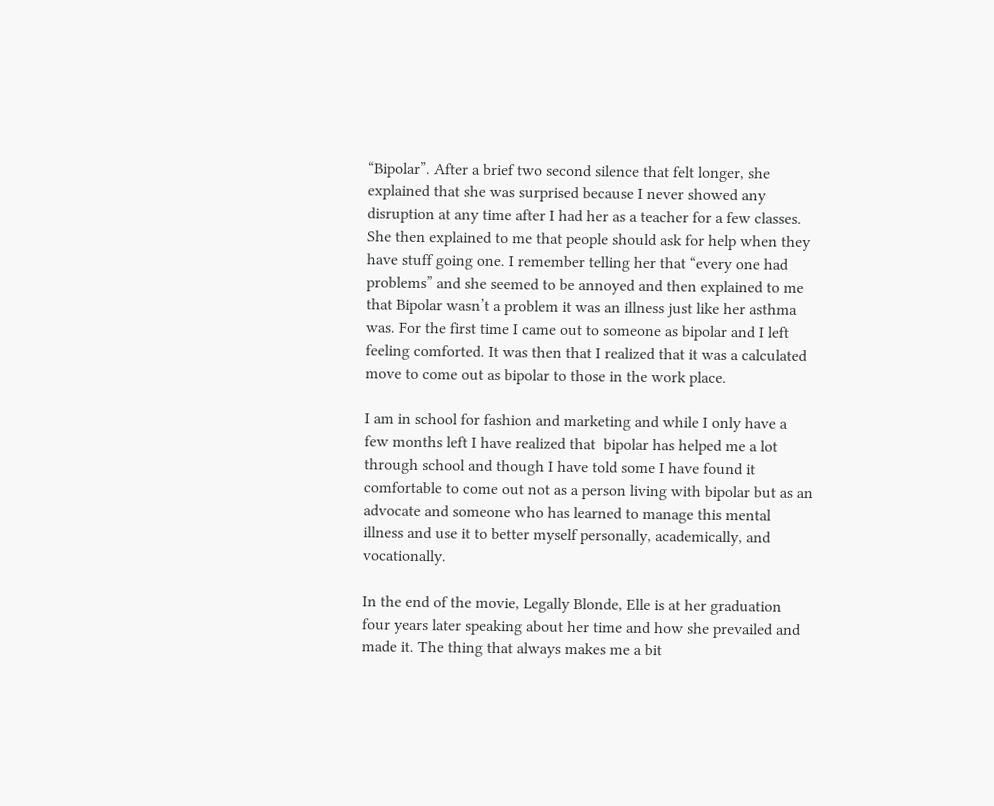“Bipolar”. After a brief two second silence that felt longer, she explained that she was surprised because I never showed any disruption at any time after I had her as a teacher for a few classes. She then explained to me that people should ask for help when they have stuff going one. I remember telling her that “every one had problems” and she seemed to be annoyed and then explained to me that Bipolar wasn’t a problem it was an illness just like her asthma was. For the first time I came out to someone as bipolar and I left feeling comforted. It was then that I realized that it was a calculated move to come out as bipolar to those in the work place.

I am in school for fashion and marketing and while I only have a few months left I have realized that  bipolar has helped me a lot through school and though I have told some I have found it comfortable to come out not as a person living with bipolar but as an advocate and someone who has learned to manage this mental illness and use it to better myself personally, academically, and vocationally.

In the end of the movie, Legally Blonde, Elle is at her graduation four years later speaking about her time and how she prevailed and made it. The thing that always makes me a bit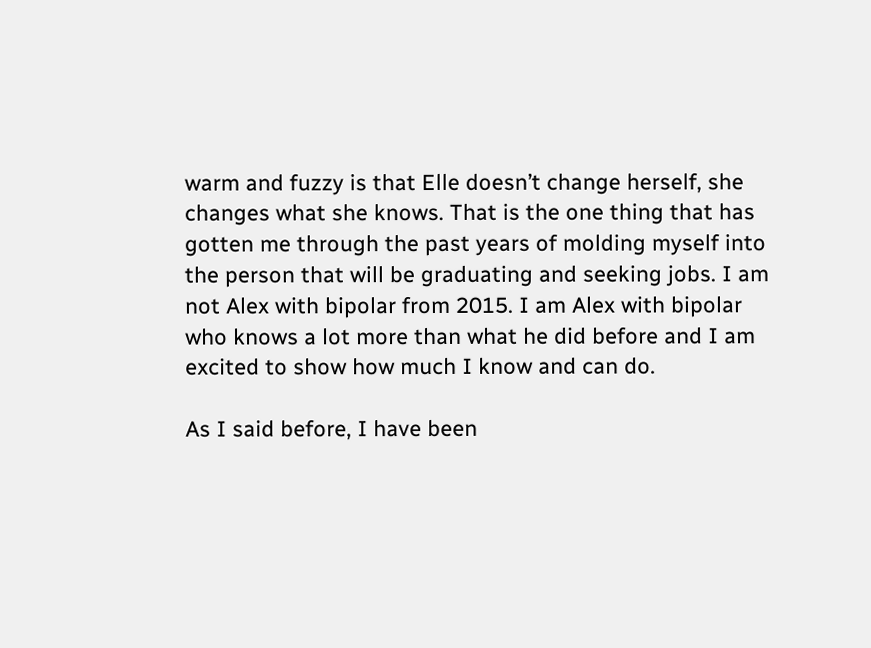warm and fuzzy is that Elle doesn’t change herself, she changes what she knows. That is the one thing that has gotten me through the past years of molding myself into the person that will be graduating and seeking jobs. I am not Alex with bipolar from 2015. I am Alex with bipolar who knows a lot more than what he did before and I am excited to show how much I know and can do.

As I said before, I have been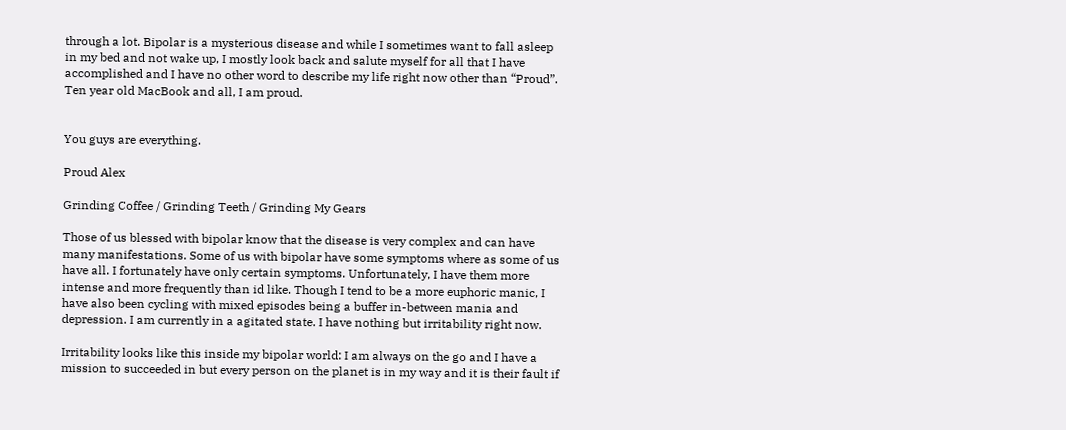through a lot. Bipolar is a mysterious disease and while I sometimes want to fall asleep in my bed and not wake up, I mostly look back and salute myself for all that I have accomplished and I have no other word to describe my life right now other than “Proud”. Ten year old MacBook and all, I am proud.


You guys are everything.

Proud Alex

Grinding Coffee / Grinding Teeth / Grinding My Gears

Those of us blessed with bipolar know that the disease is very complex and can have many manifestations. Some of us with bipolar have some symptoms where as some of us have all. I fortunately have only certain symptoms. Unfortunately, I have them more intense and more frequently than id like. Though I tend to be a more euphoric manic, I have also been cycling with mixed episodes being a buffer in-between mania and depression. I am currently in a agitated state. I have nothing but irritability right now.

Irritability looks like this inside my bipolar world: I am always on the go and I have a mission to succeeded in but every person on the planet is in my way and it is their fault if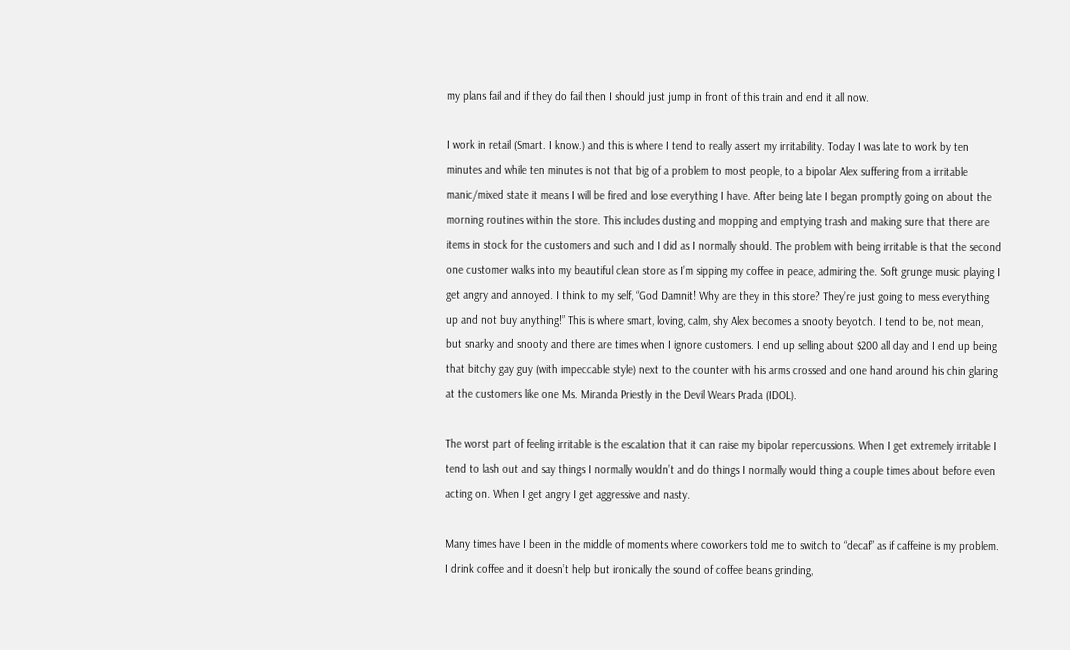my plans fail and if they do fail then I should just jump in front of this train and end it all now.

I work in retail (Smart. I know.) and this is where I tend to really assert my irritability. Today I was late to work by ten minutes and while ten minutes is not that big of a problem to most people, to a bipolar Alex suffering from a irritable manic/mixed state it means I will be fired and lose everything I have. After being late I began promptly going on about the morning routines within the store. This includes dusting and mopping and emptying trash and making sure that there are items in stock for the customers and such and I did as I normally should. The problem with being irritable is that the second one customer walks into my beautiful clean store as I’m sipping my coffee in peace, admiring the. Soft grunge music playing I get angry and annoyed. I think to my self, “God Damnit! Why are they in this store? They’re just going to mess everything up and not buy anything!” This is where smart, loving, calm, shy Alex becomes a snooty beyotch. I tend to be, not mean, but snarky and snooty and there are times when I ignore customers. I end up selling about $200 all day and I end up being that bitchy gay guy (with impeccable style) next to the counter with his arms crossed and one hand around his chin glaring at the customers like one Ms. Miranda Priestly in the Devil Wears Prada (IDOL).

The worst part of feeling irritable is the escalation that it can raise my bipolar repercussions. When I get extremely irritable I tend to lash out and say things I normally wouldn’t and do things I normally would thing a couple times about before even acting on. When I get angry I get aggressive and nasty.

Many times have I been in the middle of moments where coworkers told me to switch to “decaf” as if caffeine is my problem. I drink coffee and it doesn’t help but ironically the sound of coffee beans grinding,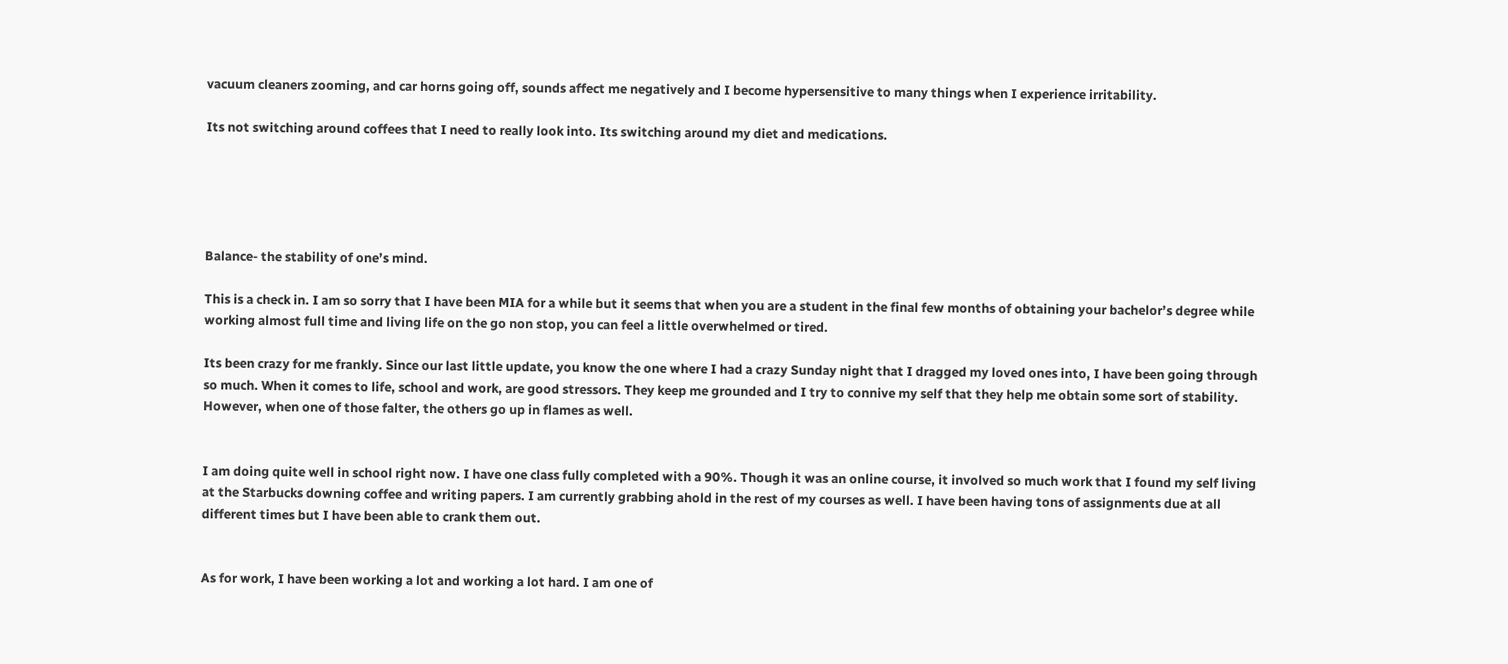vacuum cleaners zooming, and car horns going off, sounds affect me negatively and I become hypersensitive to many things when I experience irritability.

Its not switching around coffees that I need to really look into. Its switching around my diet and medications.





Balance- the stability of one’s mind.

This is a check in. I am so sorry that I have been MIA for a while but it seems that when you are a student in the final few months of obtaining your bachelor’s degree while working almost full time and living life on the go non stop, you can feel a little overwhelmed or tired.

Its been crazy for me frankly. Since our last little update, you know the one where I had a crazy Sunday night that I dragged my loved ones into, I have been going through so much. When it comes to life, school and work, are good stressors. They keep me grounded and I try to connive my self that they help me obtain some sort of stability. However, when one of those falter, the others go up in flames as well.


I am doing quite well in school right now. I have one class fully completed with a 90%. Though it was an online course, it involved so much work that I found my self living at the Starbucks downing coffee and writing papers. I am currently grabbing ahold in the rest of my courses as well. I have been having tons of assignments due at all different times but I have been able to crank them out.


As for work, I have been working a lot and working a lot hard. I am one of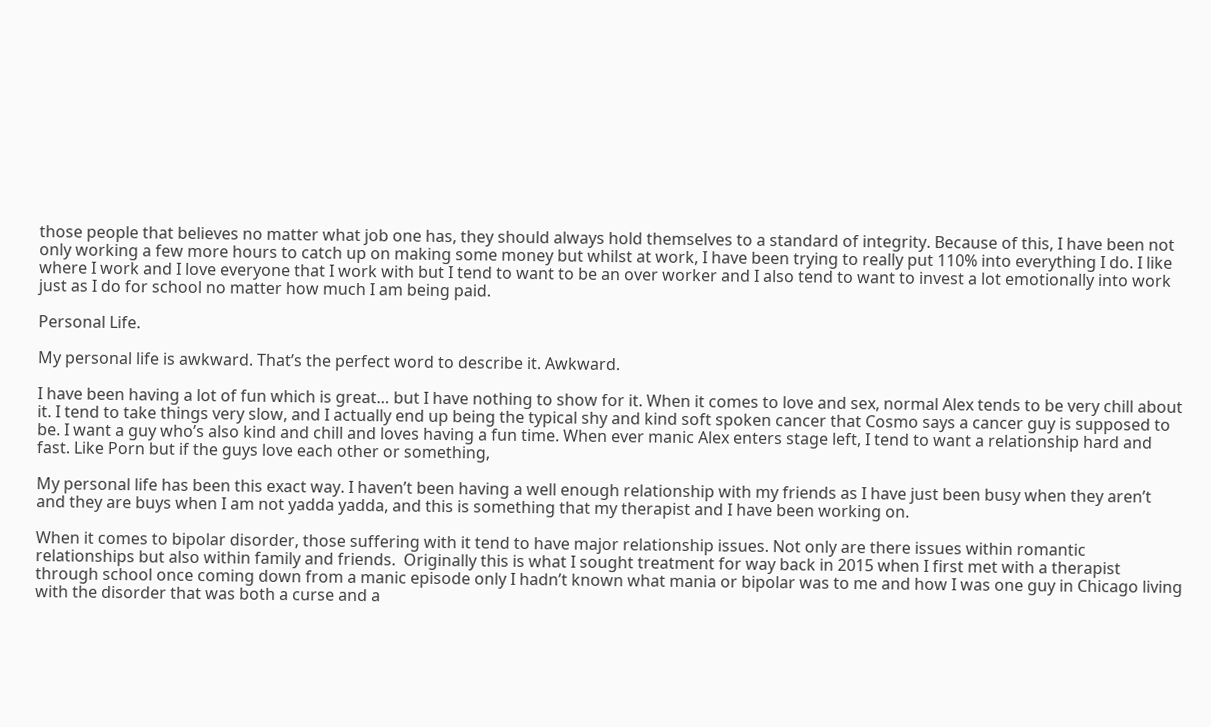those people that believes no matter what job one has, they should always hold themselves to a standard of integrity. Because of this, I have been not only working a few more hours to catch up on making some money but whilst at work, I have been trying to really put 110% into everything I do. I like where I work and I love everyone that I work with but I tend to want to be an over worker and I also tend to want to invest a lot emotionally into work just as I do for school no matter how much I am being paid.

Personal Life.

My personal life is awkward. That’s the perfect word to describe it. Awkward.

I have been having a lot of fun which is great… but I have nothing to show for it. When it comes to love and sex, normal Alex tends to be very chill about it. I tend to take things very slow, and I actually end up being the typical shy and kind soft spoken cancer that Cosmo says a cancer guy is supposed to be. I want a guy who’s also kind and chill and loves having a fun time. When ever manic Alex enters stage left, I tend to want a relationship hard and fast. Like Porn but if the guys love each other or something,

My personal life has been this exact way. I haven’t been having a well enough relationship with my friends as I have just been busy when they aren’t and they are buys when I am not yadda yadda, and this is something that my therapist and I have been working on.

When it comes to bipolar disorder, those suffering with it tend to have major relationship issues. Not only are there issues within romantic relationships but also within family and friends.  Originally this is what I sought treatment for way back in 2015 when I first met with a therapist through school once coming down from a manic episode only I hadn’t known what mania or bipolar was to me and how I was one guy in Chicago living with the disorder that was both a curse and a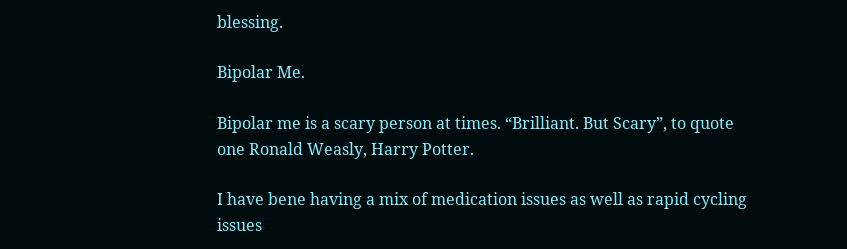blessing.

Bipolar Me.

Bipolar me is a scary person at times. “Brilliant. But Scary”, to quote one Ronald Weasly, Harry Potter.

I have bene having a mix of medication issues as well as rapid cycling issues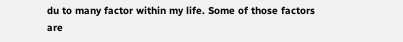du to many factor within my life. Some of those factors are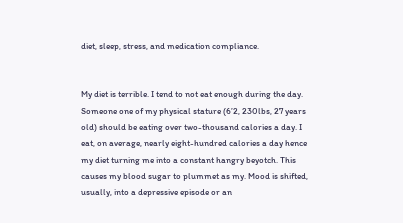diet, sleep, stress, and medication compliance.


My diet is terrible. I tend to not eat enough during the day. Someone one of my physical stature (6’2, 230lbs, 27 years old) should be eating over two-thousand calories a day. I eat, on average, nearly eight-hundred calories a day hence my diet turning me into a constant hangry beyotch. This causes my blood sugar to plummet as my. Mood is shifted, usually, into a depressive episode or an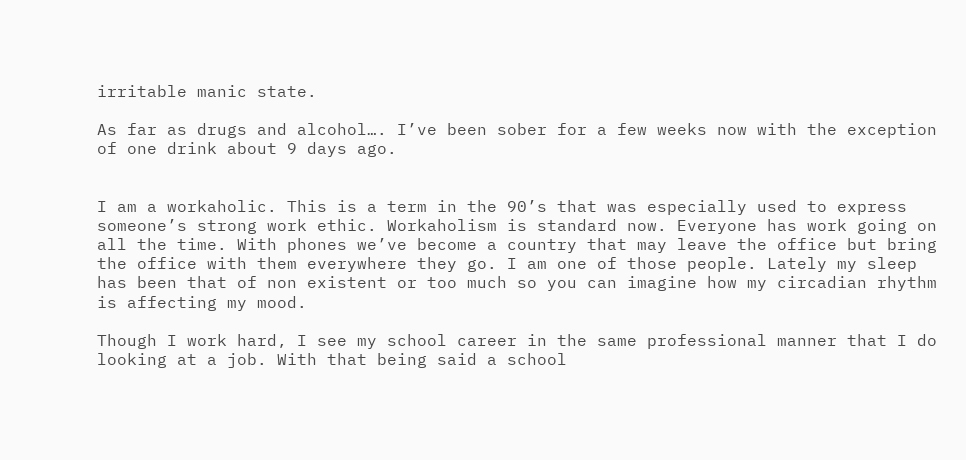irritable manic state.

As far as drugs and alcohol…. I’ve been sober for a few weeks now with the exception of one drink about 9 days ago.


I am a workaholic. This is a term in the 90’s that was especially used to express someone’s strong work ethic. Workaholism is standard now. Everyone has work going on all the time. With phones we’ve become a country that may leave the office but bring the office with them everywhere they go. I am one of those people. Lately my sleep has been that of non existent or too much so you can imagine how my circadian rhythm is affecting my mood.

Though I work hard, I see my school career in the same professional manner that I do looking at a job. With that being said a school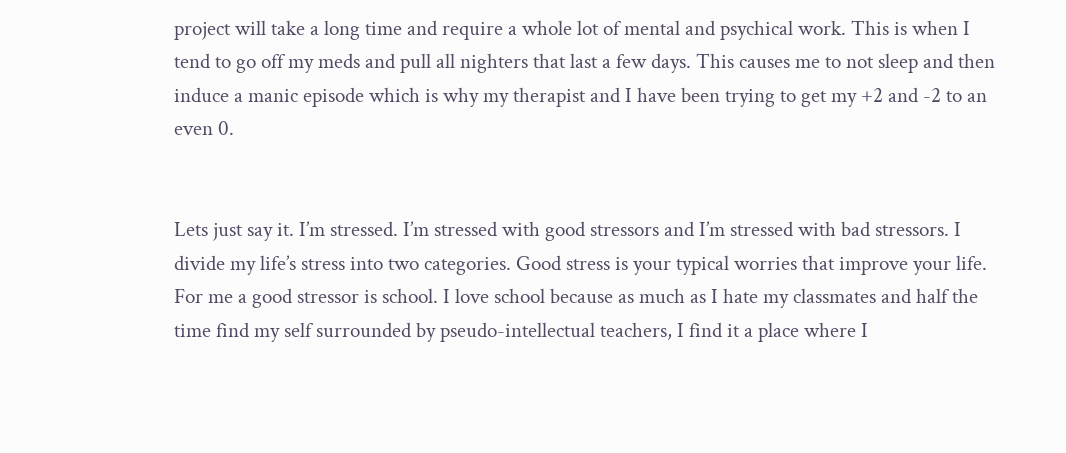project will take a long time and require a whole lot of mental and psychical work. This is when I tend to go off my meds and pull all nighters that last a few days. This causes me to not sleep and then induce a manic episode which is why my therapist and I have been trying to get my +2 and -2 to an even 0.


Lets just say it. I’m stressed. I’m stressed with good stressors and I’m stressed with bad stressors. I divide my life’s stress into two categories. Good stress is your typical worries that improve your life. For me a good stressor is school. I love school because as much as I hate my classmates and half the time find my self surrounded by pseudo-intellectual teachers, I find it a place where I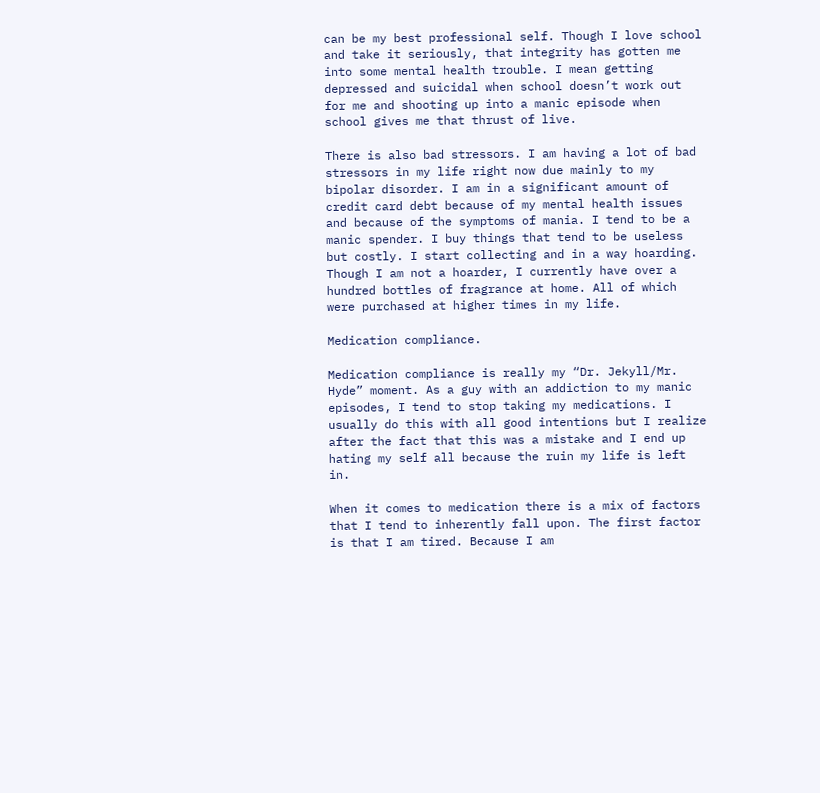can be my best professional self. Though I love school and take it seriously, that integrity has gotten me into some mental health trouble. I mean getting depressed and suicidal when school doesn’t work out for me and shooting up into a manic episode when school gives me that thrust of live.

There is also bad stressors. I am having a lot of bad stressors in my life right now due mainly to my bipolar disorder. I am in a significant amount of credit card debt because of my mental health issues and because of the symptoms of mania. I tend to be a manic spender. I buy things that tend to be useless but costly. I start collecting and in a way hoarding. Though I am not a hoarder, I currently have over a hundred bottles of fragrance at home. All of which were purchased at higher times in my life.

Medication compliance.

Medication compliance is really my “Dr. Jekyll/Mr. Hyde” moment. As a guy with an addiction to my manic episodes, I tend to stop taking my medications. I usually do this with all good intentions but I realize after the fact that this was a mistake and I end up hating my self all because the ruin my life is left in.

When it comes to medication there is a mix of factors that I tend to inherently fall upon. The first factor is that I am tired. Because I am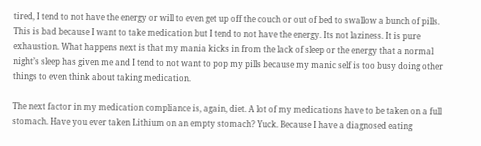tired, I tend to not have the energy or will to even get up off the couch or out of bed to swallow a bunch of pills. This is bad because I want to take medication but I tend to not have the energy. Its not laziness. It is pure exhaustion. What happens next is that my mania kicks in from the lack of sleep or the energy that a normal night’s sleep has given me and I tend to not want to pop my pills because my manic self is too busy doing other things to even think about taking medication.

The next factor in my medication compliance is, again, diet. A lot of my medications have to be taken on a full stomach. Have you ever taken Lithium on an empty stomach? Yuck. Because I have a diagnosed eating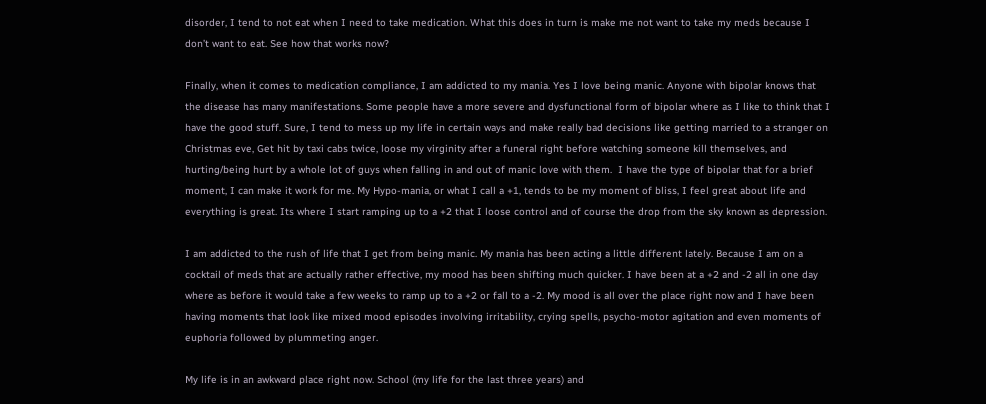disorder, I tend to not eat when I need to take medication. What this does in turn is make me not want to take my meds because I don’t want to eat. See how that works now?

Finally, when it comes to medication compliance, I am addicted to my mania. Yes I love being manic. Anyone with bipolar knows that the disease has many manifestations. Some people have a more severe and dysfunctional form of bipolar where as I like to think that I have the good stuff. Sure, I tend to mess up my life in certain ways and make really bad decisions like getting married to a stranger on Christmas eve, Get hit by taxi cabs twice, loose my virginity after a funeral right before watching someone kill themselves, and hurting/being hurt by a whole lot of guys when falling in and out of manic love with them.  I have the type of bipolar that for a brief moment, I can make it work for me. My Hypo-mania, or what I call a +1, tends to be my moment of bliss, I feel great about life and everything is great. Its where I start ramping up to a +2 that I loose control and of course the drop from the sky known as depression.

I am addicted to the rush of life that I get from being manic. My mania has been acting a little different lately. Because I am on a cocktail of meds that are actually rather effective, my mood has been shifting much quicker. I have been at a +2 and -2 all in one day where as before it would take a few weeks to ramp up to a +2 or fall to a -2. My mood is all over the place right now and I have been having moments that look like mixed mood episodes involving irritability, crying spells, psycho-motor agitation and even moments of euphoria followed by plummeting anger.

My life is in an awkward place right now. School (my life for the last three years) and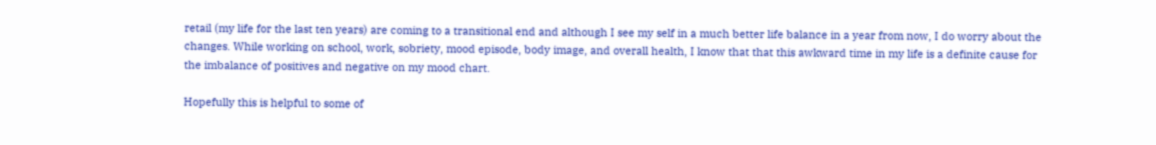retail (my life for the last ten years) are coming to a transitional end and although I see my self in a much better life balance in a year from now, I do worry about the changes. While working on school, work, sobriety, mood episode, body image, and overall health, I know that that this awkward time in my life is a definite cause for the imbalance of positives and negative on my mood chart.

Hopefully this is helpful to some of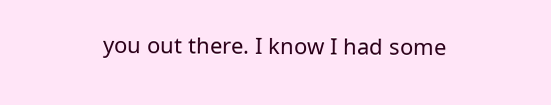you out there. I know I had some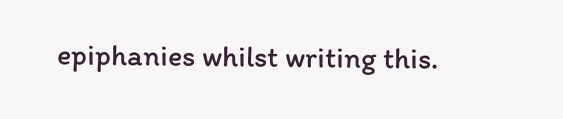epiphanies whilst writing this.